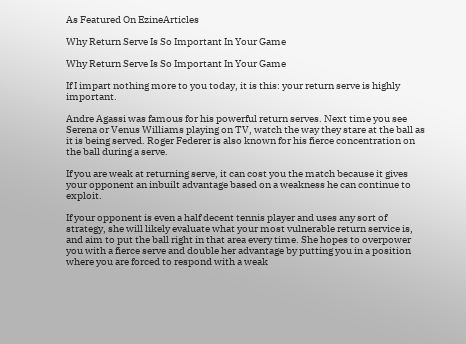As Featured On EzineArticles

Why Return Serve Is So Important In Your Game

Why Return Serve Is So Important In Your Game

If I impart nothing more to you today, it is this: your return serve is highly important.

Andre Agassi was famous for his powerful return serves. Next time you see Serena or Venus Williams playing on TV, watch the way they stare at the ball as it is being served. Roger Federer is also known for his fierce concentration on the ball during a serve.

If you are weak at returning serve, it can cost you the match because it gives your opponent an inbuilt advantage based on a weakness he can continue to exploit.

If your opponent is even a half decent tennis player and uses any sort of strategy, she will likely evaluate what your most vulnerable return service is, and aim to put the ball right in that area every time. She hopes to overpower you with a fierce serve and double her advantage by putting you in a position where you are forced to respond with a weak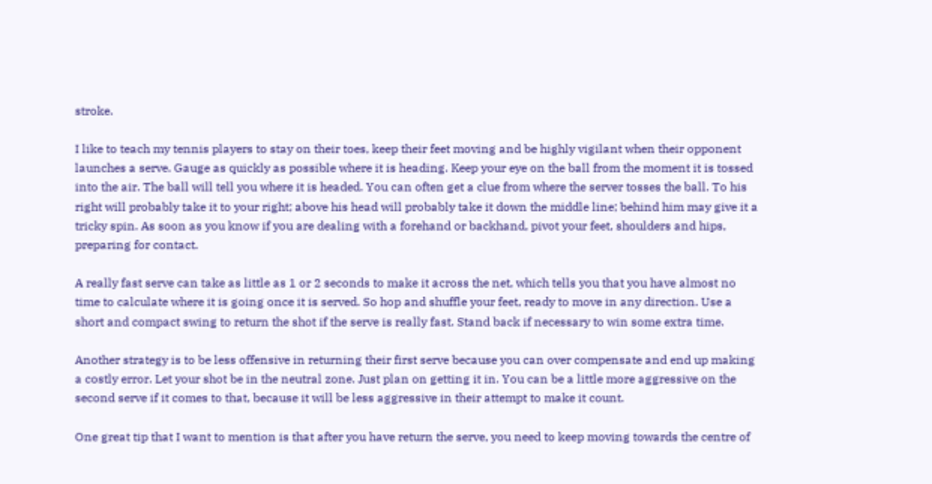stroke.

I like to teach my tennis players to stay on their toes, keep their feet moving and be highly vigilant when their opponent launches a serve. Gauge as quickly as possible where it is heading. Keep your eye on the ball from the moment it is tossed into the air. The ball will tell you where it is headed. You can often get a clue from where the server tosses the ball. To his right will probably take it to your right; above his head will probably take it down the middle line; behind him may give it a tricky spin. As soon as you know if you are dealing with a forehand or backhand, pivot your feet, shoulders and hips, preparing for contact.

A really fast serve can take as little as 1 or 2 seconds to make it across the net, which tells you that you have almost no time to calculate where it is going once it is served. So hop and shuffle your feet, ready to move in any direction. Use a short and compact swing to return the shot if the serve is really fast. Stand back if necessary to win some extra time.

Another strategy is to be less offensive in returning their first serve because you can over compensate and end up making a costly error. Let your shot be in the neutral zone. Just plan on getting it in. You can be a little more aggressive on the second serve if it comes to that, because it will be less aggressive in their attempt to make it count.

One great tip that I want to mention is that after you have return the serve, you need to keep moving towards the centre of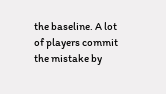the baseline. A lot of players commit the mistake by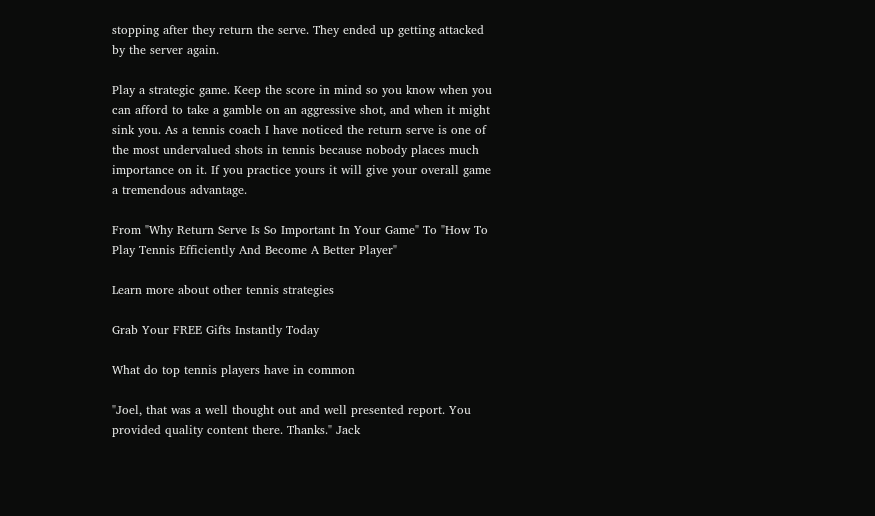stopping after they return the serve. They ended up getting attacked by the server again.

Play a strategic game. Keep the score in mind so you know when you can afford to take a gamble on an aggressive shot, and when it might sink you. As a tennis coach I have noticed the return serve is one of the most undervalued shots in tennis because nobody places much importance on it. If you practice yours it will give your overall game a tremendous advantage.

From "Why Return Serve Is So Important In Your Game" To "How To Play Tennis Efficiently And Become A Better Player"

Learn more about other tennis strategies

Grab Your FREE Gifts Instantly Today

What do top tennis players have in common

"Joel, that was a well thought out and well presented report. You provided quality content there. Thanks." Jack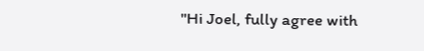"Hi Joel, fully agree with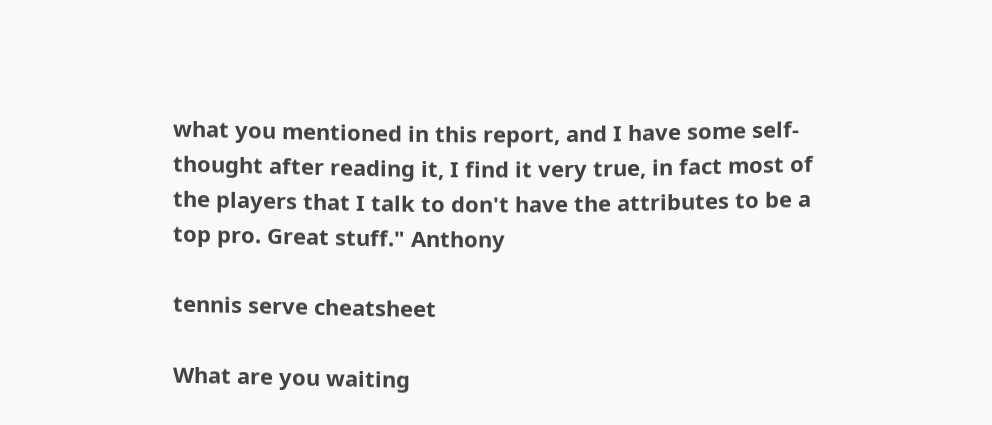what you mentioned in this report, and I have some self-thought after reading it, I find it very true, in fact most of the players that I talk to don't have the attributes to be a top pro. Great stuff." Anthony

tennis serve cheatsheet

What are you waiting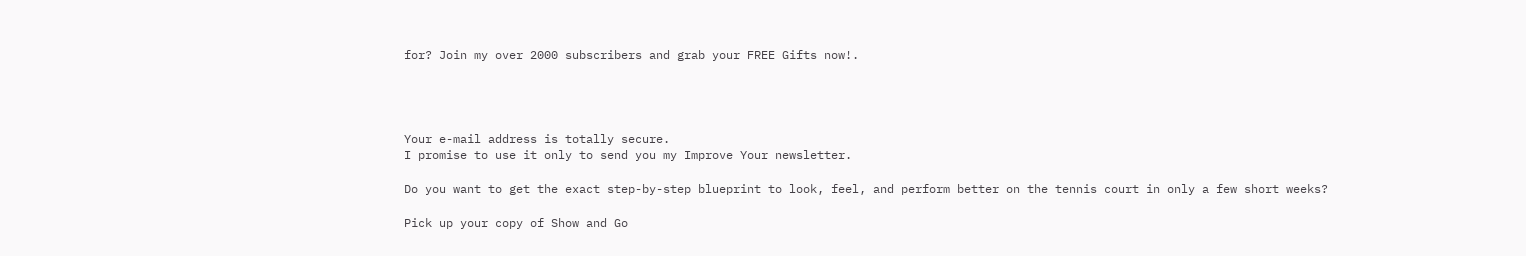for? Join my over 2000 subscribers and grab your FREE Gifts now!.




Your e-mail address is totally secure.
I promise to use it only to send you my Improve Your newsletter.

Do you want to get the exact step-by-step blueprint to look, feel, and perform better on the tennis court in only a few short weeks?

Pick up your copy of Show and Go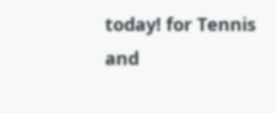today! for Tennis and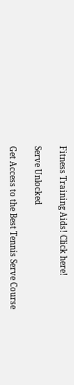Fitness Training Aids! Click here!

Serve Unlocked

Get Access to the Best Tennis Serve Course